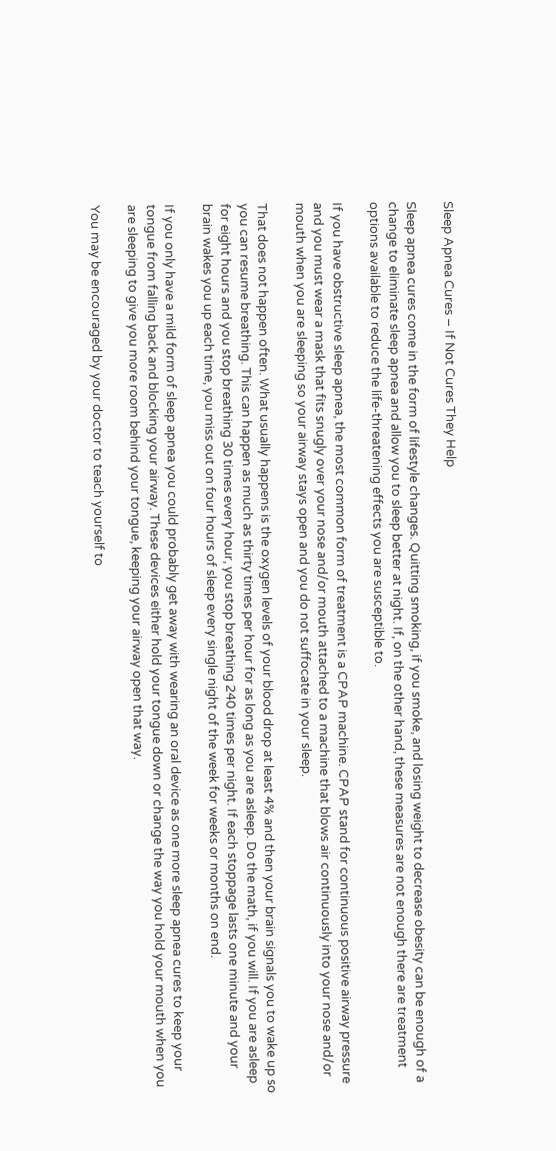Sleep Apnea Cures – If Not Cures They Help

Sleep apnea cures come in the form of lifestyle changes. Quitting smoking, if you smoke, and losing weight to decrease obesity can be enough of a change to eliminate sleep apnea and allow you to sleep better at night. If, on the other hand, these measures are not enough there are treatment options available to reduce the life-threatening effects you are susceptible to.

If you have obstructive sleep apnea, the most common form of treatment is a CPAP machine. CPAP stand for continuous positive airway pressure and you must wear a mask that fits snugly over your nose and/or mouth attached to a machine that blows air continuously into your nose and/or mouth when you are sleeping so your airway stays open and you do not suffocate in your sleep.

That does not happen often. What usually happens is the oxygen levels of your blood drop at least 4% and then your brain signals you to wake up so you can resume breathing. This can happen as much as thirty times per hour for as long as you are asleep. Do the math, if you will. If you are asleep for eight hours and you stop breathing 30 times every hour, you stop breathing 240 times per night. If each stoppage lasts one minute and your brain wakes you up each time, you miss out on four hours of sleep every single night of the week for weeks or months on end.

If you only have a mild form of sleep apnea you could probably get away with wearing an oral device as one more sleep apnea cures to keep your tongue from falling back and blocking your airway. These devices either hold your tongue down or change the way you hold your mouth when you are sleeping to give you more room behind your tongue, keeping your airway open that way.

You may be encouraged by your doctor to teach yourself to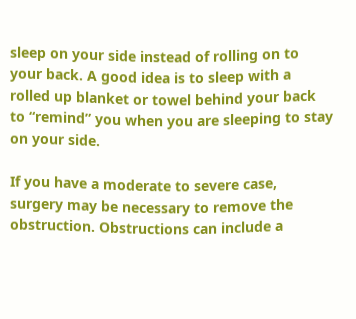sleep on your side instead of rolling on to your back. A good idea is to sleep with a rolled up blanket or towel behind your back to “remind” you when you are sleeping to stay on your side.

If you have a moderate to severe case, surgery may be necessary to remove the obstruction. Obstructions can include a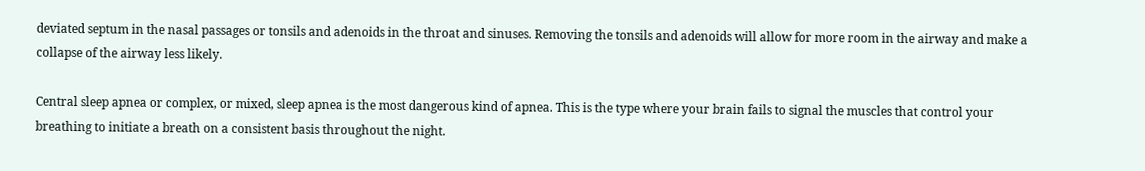deviated septum in the nasal passages or tonsils and adenoids in the throat and sinuses. Removing the tonsils and adenoids will allow for more room in the airway and make a collapse of the airway less likely.

Central sleep apnea or complex, or mixed, sleep apnea is the most dangerous kind of apnea. This is the type where your brain fails to signal the muscles that control your breathing to initiate a breath on a consistent basis throughout the night.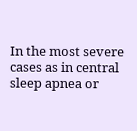In the most severe cases as in central sleep apnea or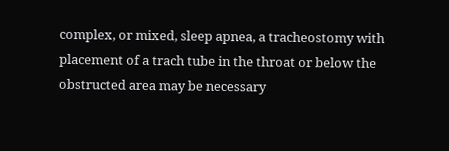complex, or mixed, sleep apnea, a tracheostomy with placement of a trach tube in the throat or below the obstructed area may be necessary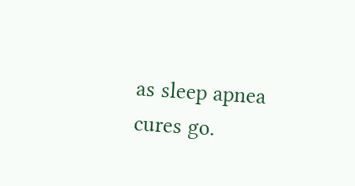as sleep apnea cures go.